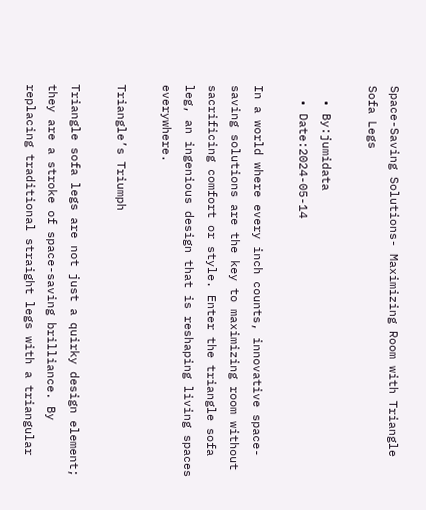Space-Saving Solutions- Maximizing Room with Triangle Sofa Legs

  • By:jumidata
  • Date:2024-05-14

In a world where every inch counts, innovative space-saving solutions are the key to maximizing room without sacrificing comfort or style. Enter the triangle sofa leg, an ingenious design that is reshaping living spaces everywhere.

Triangle’s Triumph

Triangle sofa legs are not just a quirky design element; they are a stroke of space-saving brilliance. By replacing traditional straight legs with a triangular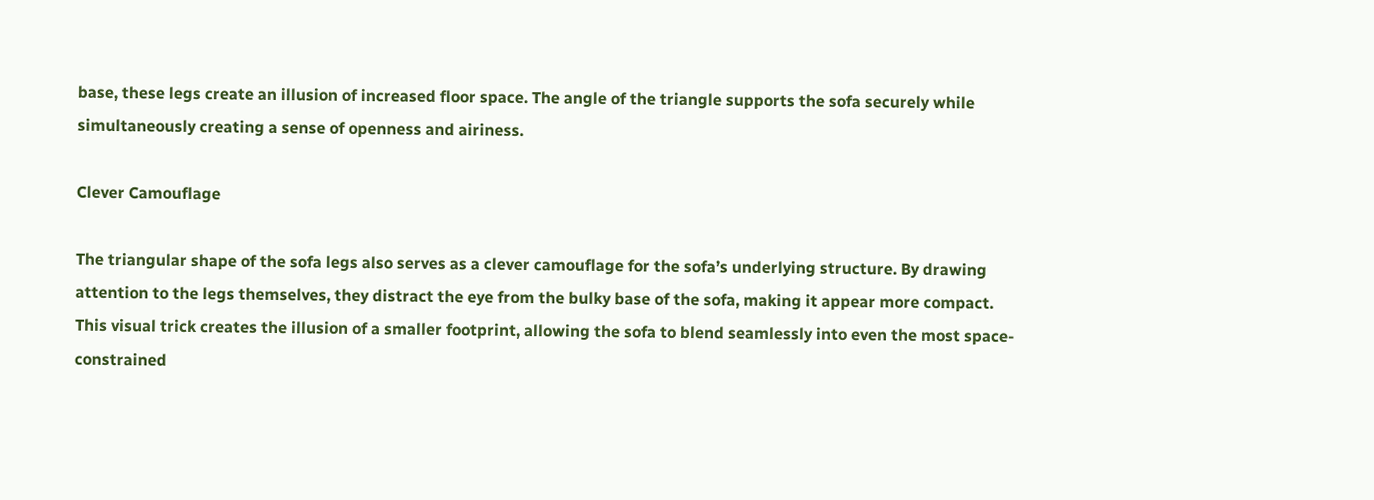base, these legs create an illusion of increased floor space. The angle of the triangle supports the sofa securely while simultaneously creating a sense of openness and airiness.

Clever Camouflage

The triangular shape of the sofa legs also serves as a clever camouflage for the sofa’s underlying structure. By drawing attention to the legs themselves, they distract the eye from the bulky base of the sofa, making it appear more compact. This visual trick creates the illusion of a smaller footprint, allowing the sofa to blend seamlessly into even the most space-constrained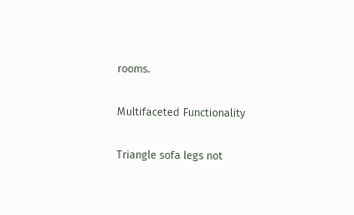rooms.

Multifaceted Functionality

Triangle sofa legs not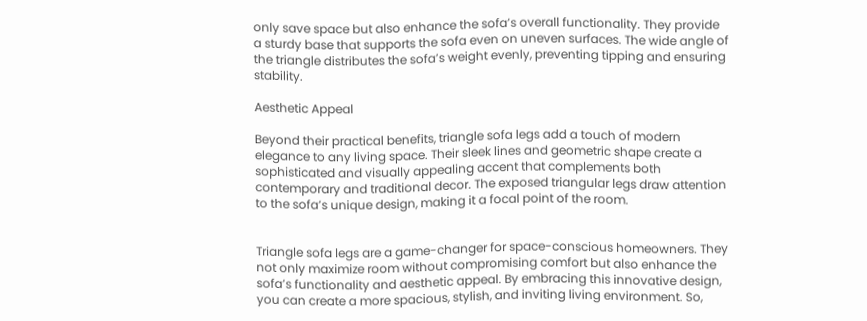only save space but also enhance the sofa’s overall functionality. They provide a sturdy base that supports the sofa even on uneven surfaces. The wide angle of the triangle distributes the sofa’s weight evenly, preventing tipping and ensuring stability.

Aesthetic Appeal

Beyond their practical benefits, triangle sofa legs add a touch of modern elegance to any living space. Their sleek lines and geometric shape create a sophisticated and visually appealing accent that complements both contemporary and traditional decor. The exposed triangular legs draw attention to the sofa’s unique design, making it a focal point of the room.


Triangle sofa legs are a game-changer for space-conscious homeowners. They not only maximize room without compromising comfort but also enhance the sofa’s functionality and aesthetic appeal. By embracing this innovative design, you can create a more spacious, stylish, and inviting living environment. So,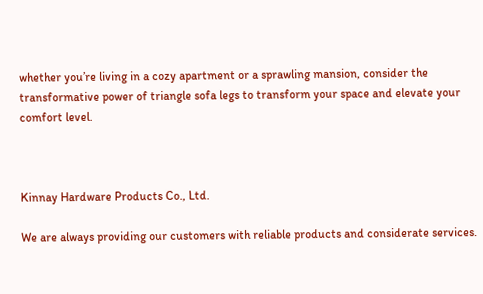whether you’re living in a cozy apartment or a sprawling mansion, consider the transformative power of triangle sofa legs to transform your space and elevate your comfort level.



Kinnay Hardware Products Co., Ltd.

We are always providing our customers with reliable products and considerate services.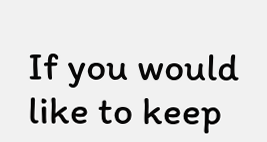If you would like to keep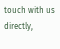touch with us directly,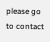please go to contact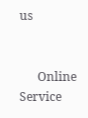us


      Online Service